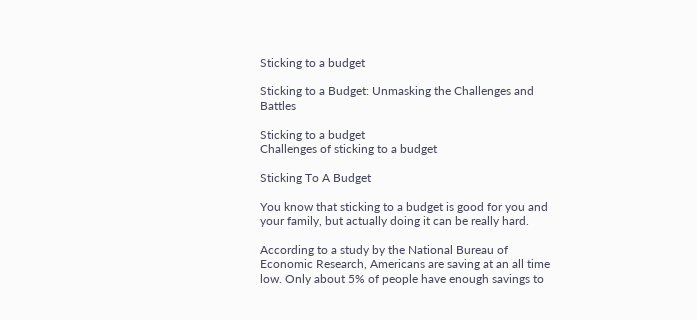Sticking to a budget

Sticking to a Budget: Unmasking the Challenges and Battles

Sticking to a budget
Challenges of sticking to a budget

Sticking To A Budget

You know that sticking to a budget is good for you and your family, but actually doing it can be really hard.

According to a study by the National Bureau of Economic Research, Americans are saving at an all time low. Only about 5% of people have enough savings to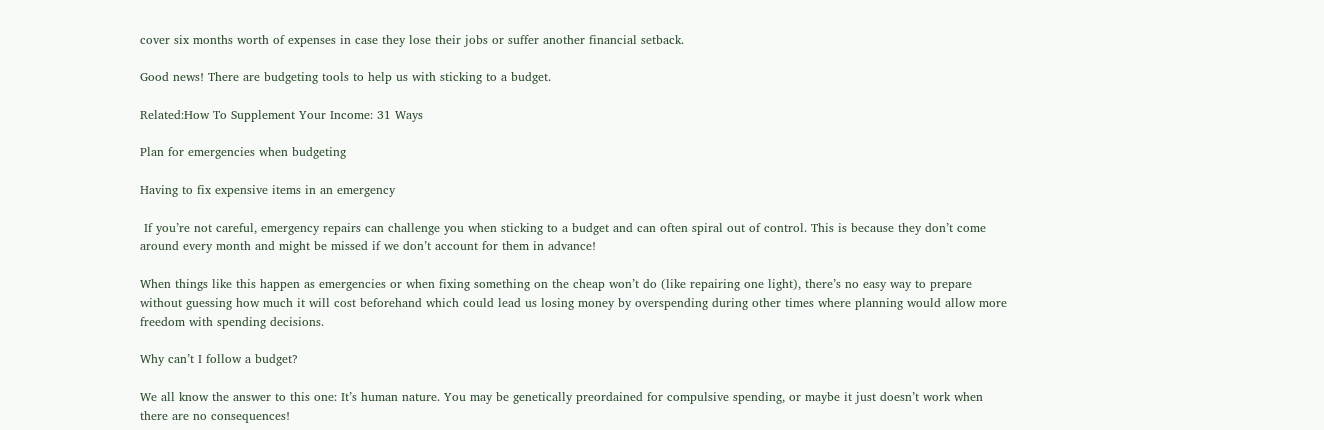cover six months worth of expenses in case they lose their jobs or suffer another financial setback.

Good news! There are budgeting tools to help us with sticking to a budget.

Related:How To Supplement Your Income: 31 Ways

Plan for emergencies when budgeting

Having to fix expensive items in an emergency

 If you’re not careful, emergency repairs can challenge you when sticking to a budget and can often spiral out of control. This is because they don’t come around every month and might be missed if we don’t account for them in advance!

When things like this happen as emergencies or when fixing something on the cheap won’t do (like repairing one light), there’s no easy way to prepare without guessing how much it will cost beforehand which could lead us losing money by overspending during other times where planning would allow more freedom with spending decisions.

Why can’t I follow a budget?

We all know the answer to this one: It’s human nature. You may be genetically preordained for compulsive spending, or maybe it just doesn’t work when there are no consequences!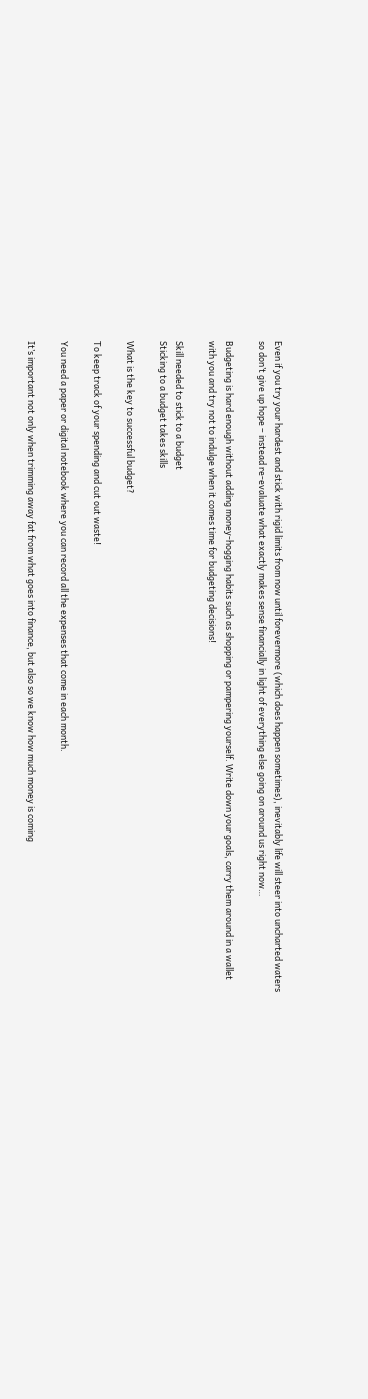Even if you try your hardest and stick with rigid limits from now until forevermore (which does happen sometimes), inevitably life will steer into uncharted waters so don’t give up hope – instead re-evaluate what exactly makes sense financially in light of everything else going on around us right now…

Budgeting is hard enough without adding money-hogging habits such as shopping or pampering yourself. Write down your goals, carry them around in a wallet with you and try not to indulge when it comes time for budgeting decisions!

Skill needed to stick to a budget
Sticking to a budget takes skills

What is the key to successful budget?

To keep track of your spending and cut out waste!

You need a paper or digital notebook where you can record all the expenses that come in each month.

It’s important not only when trimming away fat from what goes into finance, but also so we know how much money is coming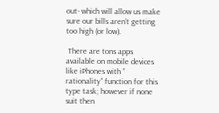out- which will allow us make sure our bills aren’t getting too high (or low).

 There are tons apps available on mobile devices like iPhones with ” rationality” function for this type task; however if none suit then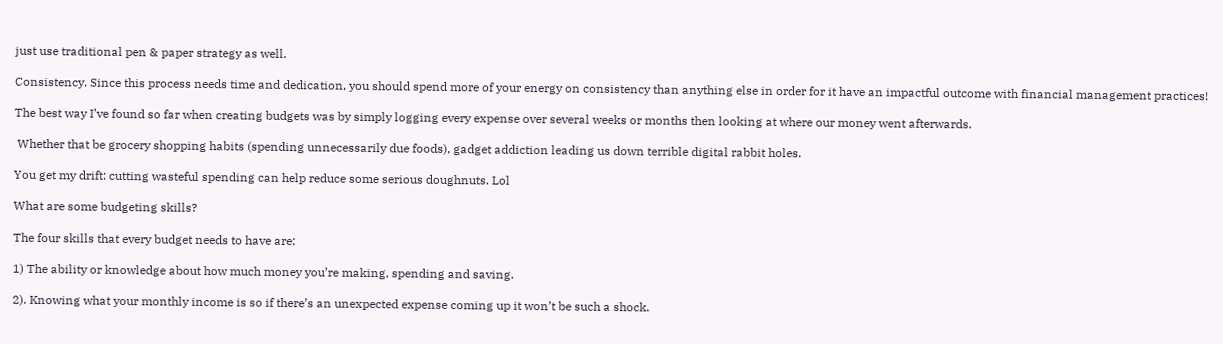just use traditional pen & paper strategy as well.

Consistency. Since this process needs time and dedication, you should spend more of your energy on consistency than anything else in order for it have an impactful outcome with financial management practices!

The best way I’ve found so far when creating budgets was by simply logging every expense over several weeks or months then looking at where our money went afterwards.

 Whether that be grocery shopping habits (spending unnecessarily due foods), gadget addiction leading us down terrible digital rabbit holes.

You get my drift: cutting wasteful spending can help reduce some serious doughnuts. Lol

What are some budgeting skills?

The four skills that every budget needs to have are:

1) The ability or knowledge about how much money you’re making, spending and saving.

2). Knowing what your monthly income is so if there’s an unexpected expense coming up it won’t be such a shock.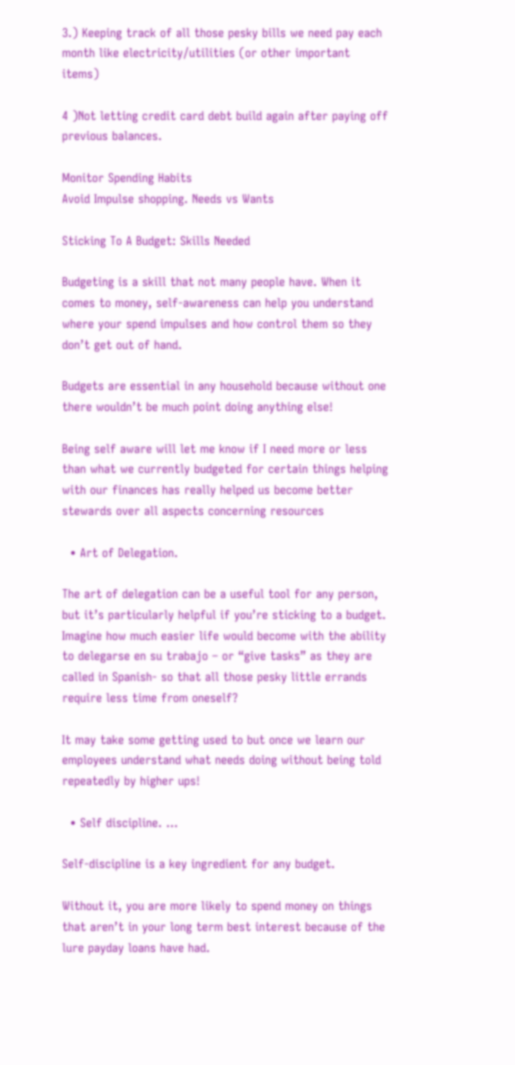3.) Keeping track of all those pesky bills we need pay each month like electricity/utilities (or other important items)

4 )Not letting credit card debt build again after paying off previous balances.

Monitor Spending Habits
Avoid Impulse shopping. Needs vs Wants

Sticking To A Budget: Skills Needed

Budgeting is a skill that not many people have. When it comes to money, self-awareness can help you understand where your spend impulses and how control them so they don’t get out of hand.

Budgets are essential in any household because without one there wouldn’t be much point doing anything else!

Being self aware will let me know if I need more or less than what we currently budgeted for certain things helping with our finances has really helped us become better stewards over all aspects concerning resources

  • Art of Delegation.

The art of delegation can be a useful tool for any person, but it’s particularly helpful if you’re sticking to a budget. Imagine how much easier life would become with the ability to delegarse en su trabajo – or “give tasks” as they are called in Spanish- so that all those pesky little errands require less time from oneself?

It may take some getting used to but once we learn our employees understand what needs doing without being told repeatedly by higher ups!

  • Self discipline. …

Self-discipline is a key ingredient for any budget.

Without it, you are more likely to spend money on things that aren’t in your long term best interest because of the lure payday loans have had.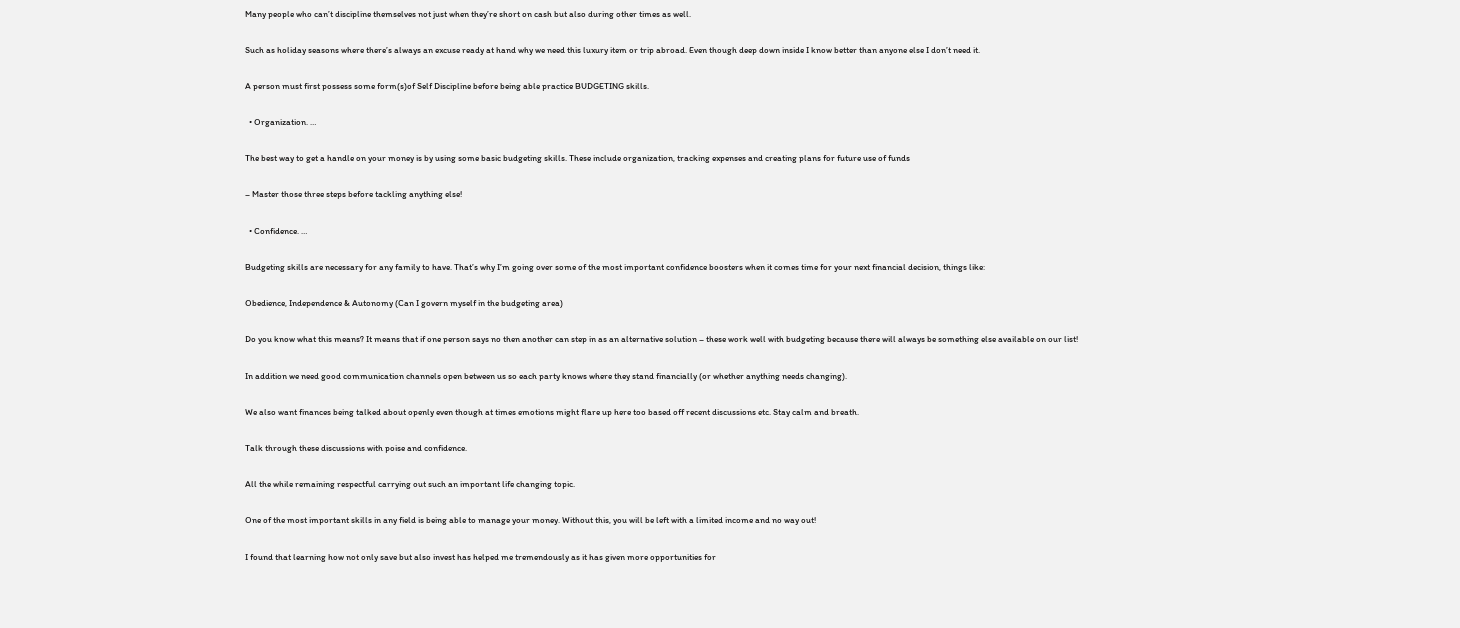Many people who can’t discipline themselves not just when they’re short on cash but also during other times as well.

Such as holiday seasons where there’s always an excuse ready at hand why we need this luxury item or trip abroad. Even though deep down inside I know better than anyone else I don’t need it.

A person must first possess some form(s)of Self Discipline before being able practice BUDGETING skills.

  • Organization. …

The best way to get a handle on your money is by using some basic budgeting skills. These include organization, tracking expenses and creating plans for future use of funds

– Master those three steps before tackling anything else!

  • Confidence. …

Budgeting skills are necessary for any family to have. That’s why I’m going over some of the most important confidence boosters when it comes time for your next financial decision, things like:

Obedience, Independence & Autonomy (Can I govern myself in the budgeting area)

Do you know what this means? It means that if one person says no then another can step in as an alternative solution – these work well with budgeting because there will always be something else available on our list!

In addition we need good communication channels open between us so each party knows where they stand financially (or whether anything needs changing).

We also want finances being talked about openly even though at times emotions might flare up here too based off recent discussions etc. Stay calm and breath.

Talk through these discussions with poise and confidence.

All the while remaining respectful carrying out such an important life changing topic.

One of the most important skills in any field is being able to manage your money. Without this, you will be left with a limited income and no way out!

I found that learning how not only save but also invest has helped me tremendously as it has given more opportunities for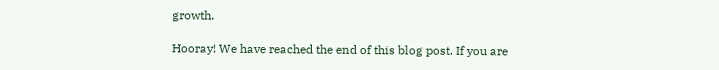growth.

Hooray! We have reached the end of this blog post. If you are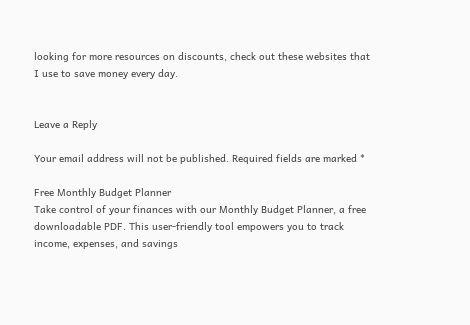looking for more resources on discounts, check out these websites that I use to save money every day.


Leave a Reply

Your email address will not be published. Required fields are marked *

Free Monthly Budget Planner
Take control of your finances with our Monthly Budget Planner, a free downloadable PDF. This user-friendly tool empowers you to track income, expenses, and savings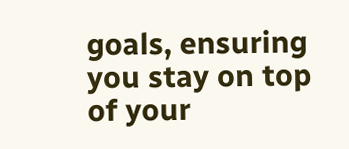goals, ensuring you stay on top of your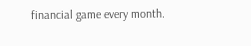financial game every month.